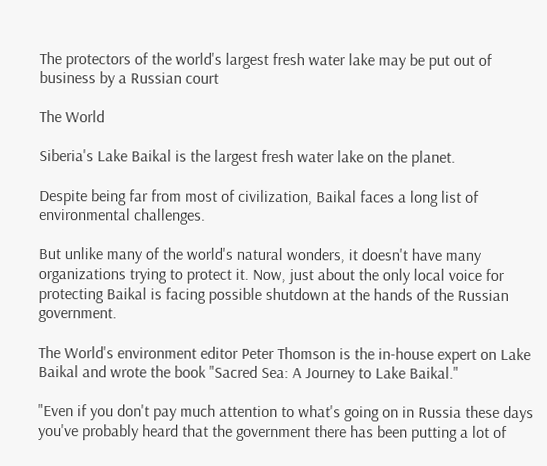The protectors of the world's largest fresh water lake may be put out of business by a Russian court

The World

Siberia's Lake Baikal is the largest fresh water lake on the planet.

Despite being far from most of civilization, Baikal faces a long list of environmental challenges.

But unlike many of the world's natural wonders, it doesn't have many organizations trying to protect it. Now, just about the only local voice for protecting Baikal is facing possible shutdown at the hands of the Russian government.

The World's environment editor Peter Thomson is the in-house expert on Lake Baikal and wrote the book "Sacred Sea: A Journey to Lake Baikal."

"Even if you don't pay much attention to what's going on in Russia these days you've probably heard that the government there has been putting a lot of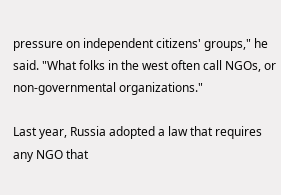pressure on independent citizens' groups," he said. "What folks in the west often call NGOs, or non-governmental organizations."

Last year, Russia adopted a law that requires any NGO that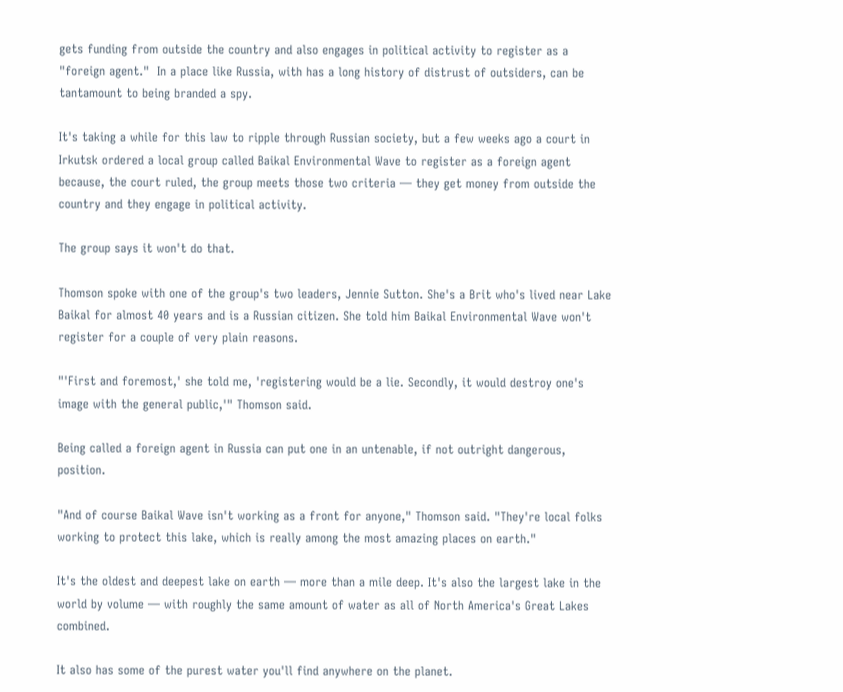gets funding from outside the country and also engages in political activity to register as a "foreign agent."  In a place like Russia, with has a long history of distrust of outsiders, can be tantamount to being branded a spy.

It's taking a while for this law to ripple through Russian society, but a few weeks ago a court in Irkutsk ordered a local group called Baikal Environmental Wave to register as a foreign agent because, the court ruled, the group meets those two criteria — they get money from outside the country and they engage in political activity.

The group says it won't do that.

Thomson spoke with one of the group's two leaders, Jennie Sutton. She's a Brit who's lived near Lake Baikal for almost 40 years and is a Russian citizen. She told him Baikal Environmental Wave won't register for a couple of very plain reasons.

"'First and foremost,' she told me, 'registering would be a lie. Secondly, it would destroy one's image with the general public,'" Thomson said.

Being called a foreign agent in Russia can put one in an untenable, if not outright dangerous, position.

"And of course Baikal Wave isn't working as a front for anyone," Thomson said. "They're local folks working to protect this lake, which is really among the most amazing places on earth."

It's the oldest and deepest lake on earth — more than a mile deep. It's also the largest lake in the world by volume — with roughly the same amount of water as all of North America's Great Lakes combined.

It also has some of the purest water you'll find anywhere on the planet.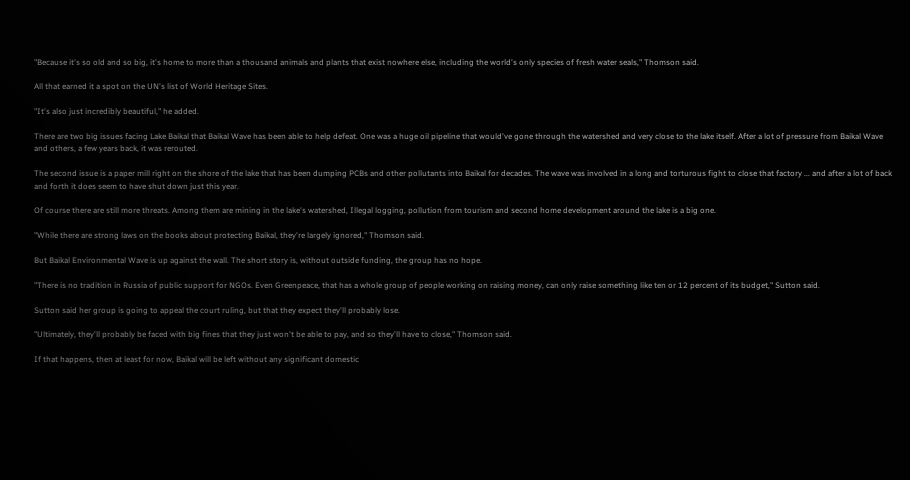"Because it's so old and so big, it's home to more than a thousand animals and plants that exist nowhere else, including the world's only species of fresh water seals," Thomson said.

All that earned it a spot on the UN's list of World Heritage Sites.

"It's also just incredibly beautiful," he added.

There are two big issues facing Lake Baikal that Baikal Wave has been able to help defeat. One was a huge oil pipeline that would've gone through the watershed and very close to the lake itself. After a lot of pressure from Baikal Wave and others, a few years back, it was rerouted.

The second issue is a paper mill right on the shore of the lake that has been dumping PCBs and other pollutants into Baikal for decades. The wave was involved in a long and torturous fight to close that factory ... and after a lot of back and forth it does seem to have shut down just this year.

Of course there are still more threats. Among them are mining in the lake's watershed, Illegal logging, pollution from tourism and second home development around the lake is a big one.

"While there are strong laws on the books about protecting Baikal, they're largely ignored," Thomson said.

But Baikal Environmental Wave is up against the wall. The short story is, without outside funding, the group has no hope.

"There is no tradition in Russia of public support for NGOs. Even Greenpeace, that has a whole group of people working on raising money, can only raise something like ten or 12 percent of its budget," Sutton said.

Sutton said her group is going to appeal the court ruling, but that they expect they'll probably lose.

"Ultimately, they'll probably be faced with big fines that they just won't be able to pay, and so they'll have to close," Thomson said.

If that happens, then at least for now, Baikal will be left without any significant domestic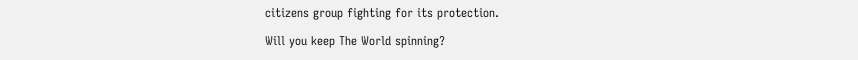citizens group fighting for its protection.

Will you keep The World spinning?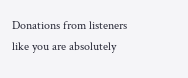Donations from listeners like you are absolutely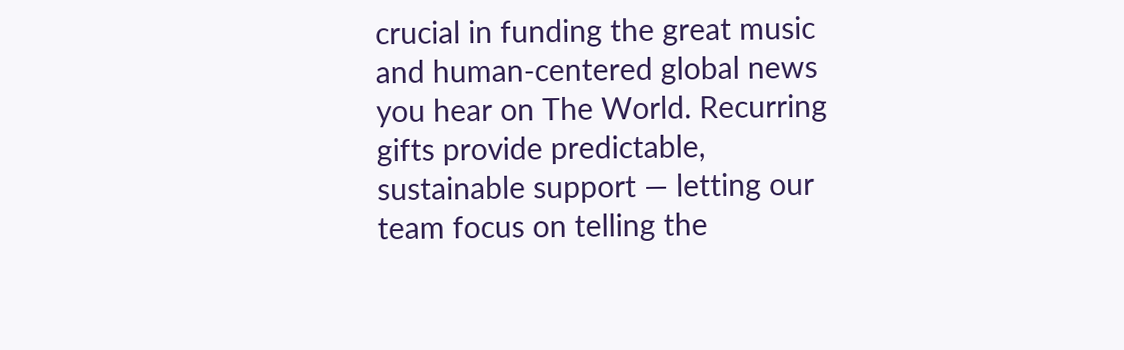crucial in funding the great music and human-centered global news you hear on The World. Recurring gifts provide predictable, sustainable support — letting our team focus on telling the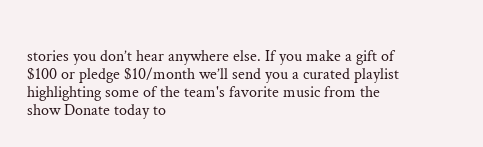stories you don’t hear anywhere else. If you make a gift of $100 or pledge $10/month we’ll send you a curated playlist highlighting some of the team's favorite music from the show Donate today to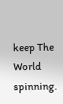keep The World spinning.